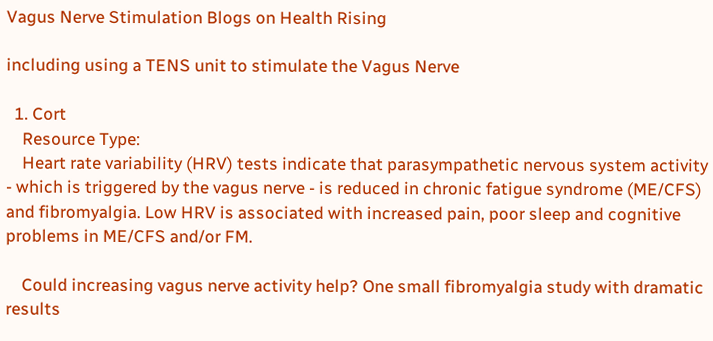Vagus Nerve Stimulation Blogs on Health Rising

including using a TENS unit to stimulate the Vagus Nerve

  1. Cort
    Resource Type:
    Heart rate variability (HRV) tests indicate that parasympathetic nervous system activity - which is triggered by the vagus nerve - is reduced in chronic fatigue syndrome (ME/CFS) and fibromyalgia. Low HRV is associated with increased pain, poor sleep and cognitive problems in ME/CFS and/or FM.

    Could increasing vagus nerve activity help? One small fibromyalgia study with dramatic results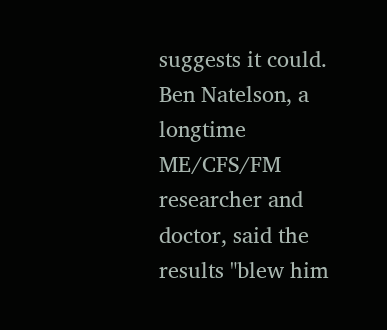suggests it could. Ben Natelson, a longtime ME/CFS/FM researcher and doctor, said the results "blew him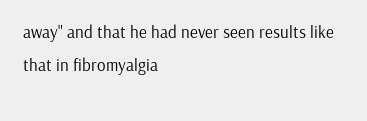away" and that he had never seen results like that in fibromyalgia